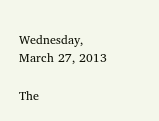Wednesday, March 27, 2013

The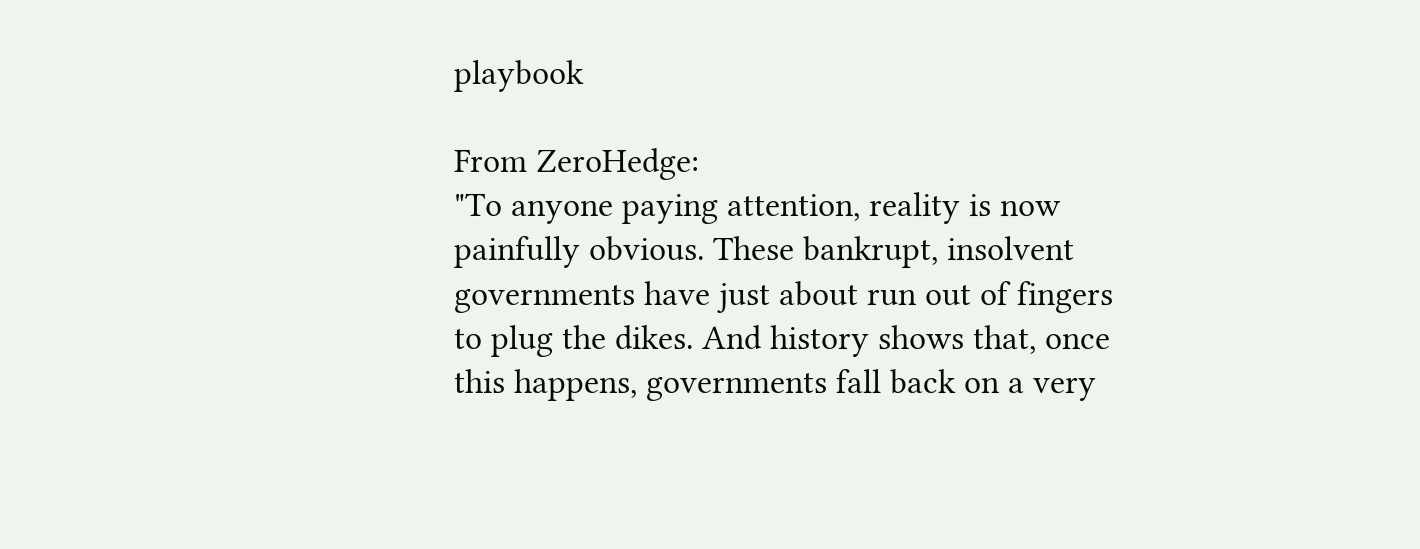playbook

From ZeroHedge:
"To anyone paying attention, reality is now painfully obvious. These bankrupt, insolvent governments have just about run out of fingers to plug the dikes. And history shows that, once this happens, governments fall back on a very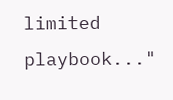limited playbook..."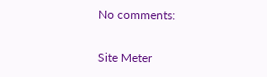No comments:

Site Meter